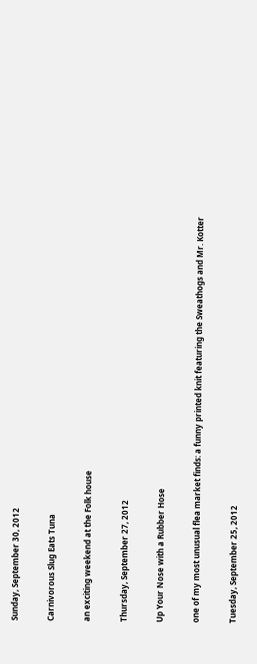Sunday, September 30, 2012

Carnivorous Slug Eats Tuna

an exciting weekend at the Folk house

Thursday, September 27, 2012

Up Your Nose with a Rubber Hose

one of my most unusual flea market finds: a funny printed knit featuring the Sweathogs and Mr. Kotter

Tuesday, September 25, 2012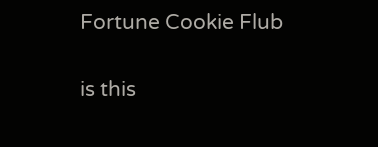Fortune Cookie Flub

is this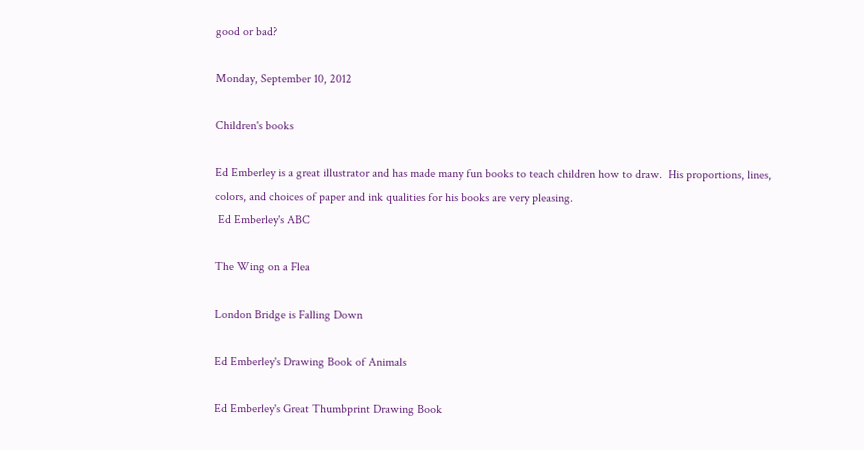good or bad?

Monday, September 10, 2012

Children's books

Ed Emberley is a great illustrator and has made many fun books to teach children how to draw.  His proportions, lines, colors, and choices of paper and ink qualities for his books are very pleasing.
 Ed Emberley's ABC

The Wing on a Flea

London Bridge is Falling Down

Ed Emberley's Drawing Book of Animals

Ed Emberley's Great Thumbprint Drawing Book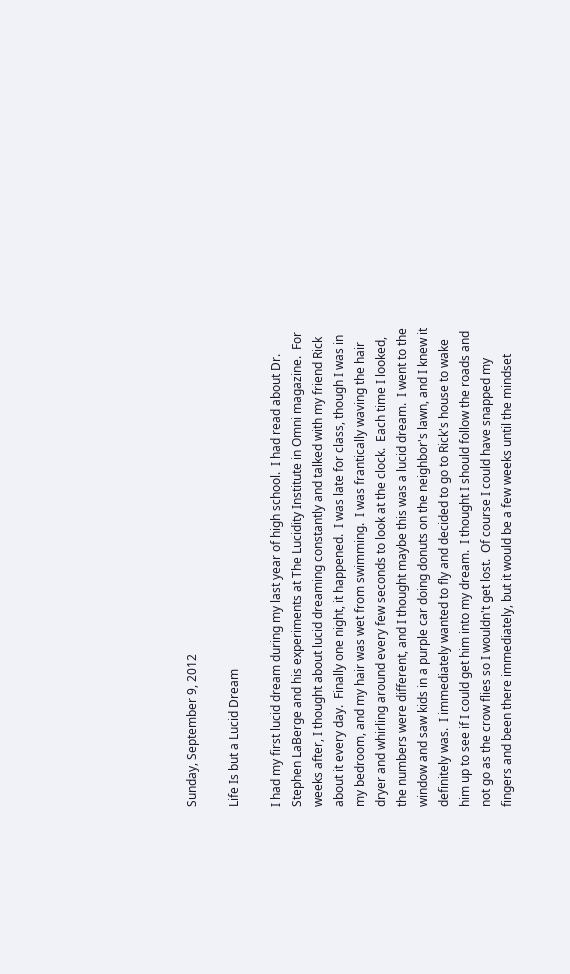Sunday, September 9, 2012

Life Is but a Lucid Dream

I had my first lucid dream during my last year of high school.  I had read about Dr. Stephen LaBerge and his experiments at The Lucidity Institute in Omni magazine.  For weeks after, I thought about lucid dreaming constantly and talked with my friend Rick about it every day.  Finally one night, it happened.  I was late for class, though I was in my bedroom, and my hair was wet from swimming.  I was frantically waving the hair dryer and whirling around every few seconds to look at the clock.  Each time I looked, the numbers were different, and I thought maybe this was a lucid dream.  I went to the window and saw kids in a purple car doing donuts on the neighbor's lawn, and I knew it definitely was.  I immediately wanted to fly and decided to go to Rick's house to wake him up to see if I could get him into my dream.  I thought I should follow the roads and not go as the crow flies so I wouldn't get lost.  Of course I could have snapped my fingers and been there immediately, but it would be a few weeks until the mindset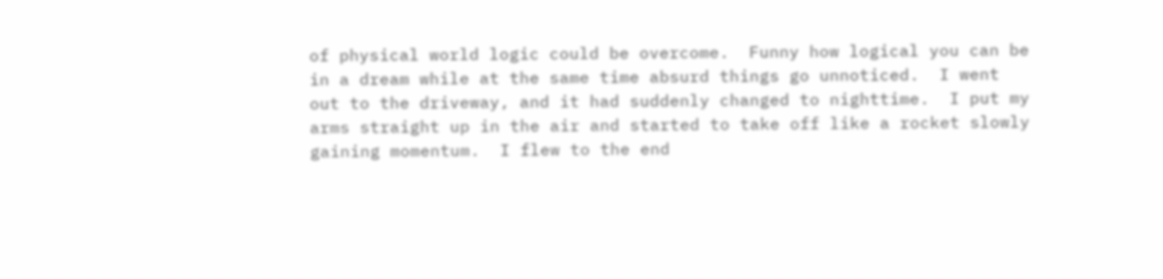of physical world logic could be overcome.  Funny how logical you can be in a dream while at the same time absurd things go unnoticed.  I went out to the driveway, and it had suddenly changed to nighttime.  I put my arms straight up in the air and started to take off like a rocket slowly gaining momentum.  I flew to the end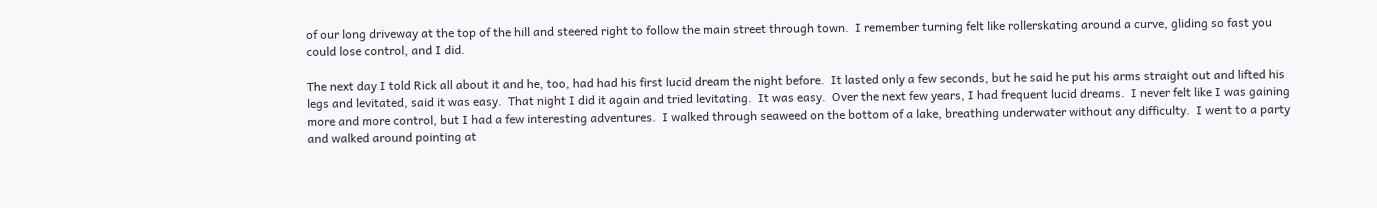of our long driveway at the top of the hill and steered right to follow the main street through town.  I remember turning felt like rollerskating around a curve, gliding so fast you could lose control, and I did.

The next day I told Rick all about it and he, too, had had his first lucid dream the night before.  It lasted only a few seconds, but he said he put his arms straight out and lifted his legs and levitated, said it was easy.  That night I did it again and tried levitating.  It was easy.  Over the next few years, I had frequent lucid dreams.  I never felt like I was gaining more and more control, but I had a few interesting adventures.  I walked through seaweed on the bottom of a lake, breathing underwater without any difficulty.  I went to a party and walked around pointing at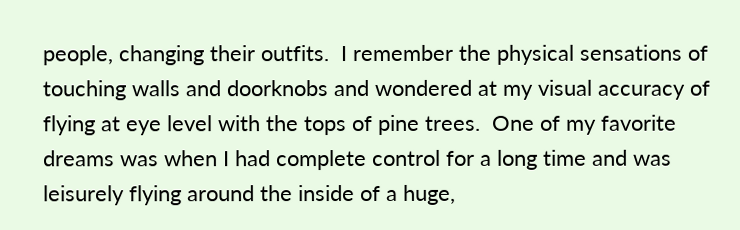people, changing their outfits.  I remember the physical sensations of touching walls and doorknobs and wondered at my visual accuracy of flying at eye level with the tops of pine trees.  One of my favorite dreams was when I had complete control for a long time and was leisurely flying around the inside of a huge,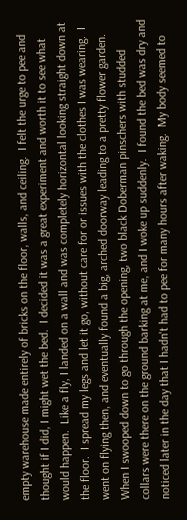empty warehouse made entirely of bricks on the floor, walls, and ceiling.  I felt the urge to pee and thought if I did, I might wet the bed.  I decided it was a great experiment and worth it to see what would happen.  Like a fly, I landed on a wall and was completely horizontal looking straight down at the floor.  I spread my legs and let it go, without care for or issues with the clothes I was wearing.  I went on flying then, and eventually found a big, arched doorway leading to a pretty flower garden.  When I swooped down to go through the opening, two black Doberman pinschers with studded collars were there on the ground barking at me, and I woke up suddenly.  I found the bed was dry and noticed later in the day that I hadn't had to pee for many hours after waking.  My body seemed to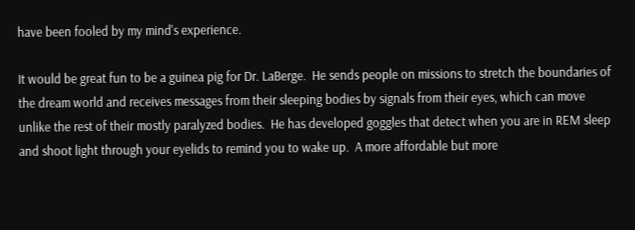have been fooled by my mind's experience.

It would be great fun to be a guinea pig for Dr. LaBerge.  He sends people on missions to stretch the boundaries of the dream world and receives messages from their sleeping bodies by signals from their eyes, which can move unlike the rest of their mostly paralyzed bodies.  He has developed goggles that detect when you are in REM sleep and shoot light through your eyelids to remind you to wake up.  A more affordable but more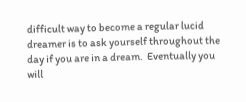difficult way to become a regular lucid dreamer is to ask yourself throughout the day if you are in a dream.  Eventually you will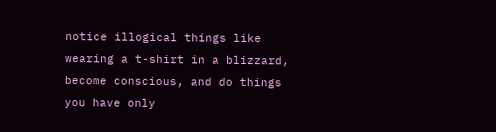notice illogical things like wearing a t-shirt in a blizzard, become conscious, and do things you have only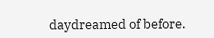daydreamed of before.